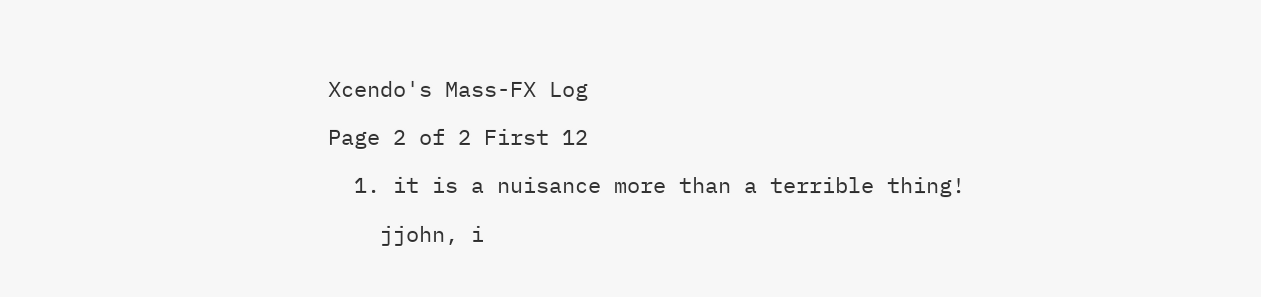Xcendo's Mass-FX Log

Page 2 of 2 First 12

  1. it is a nuisance more than a terrible thing!

    jjohn, i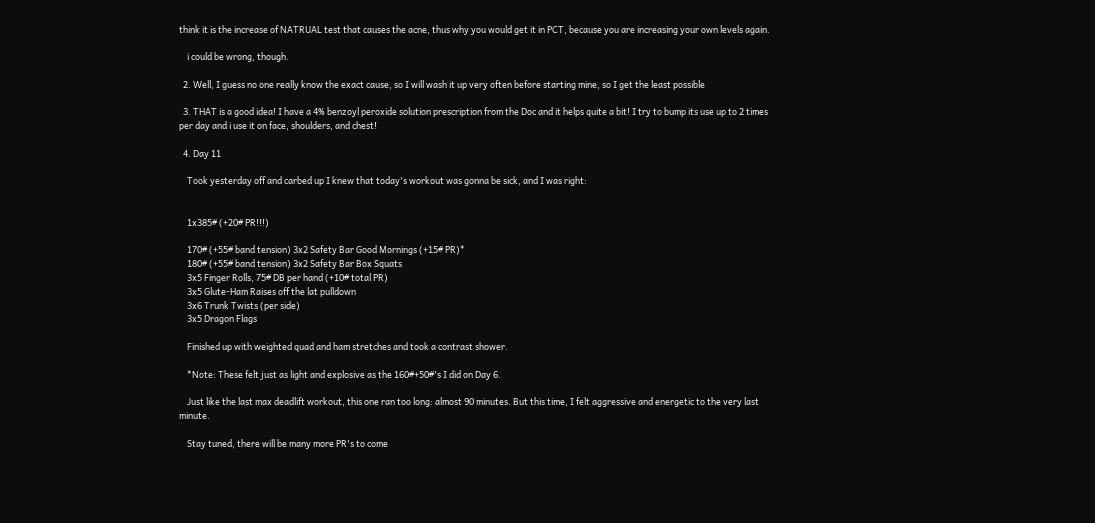think it is the increase of NATRUAL test that causes the acne, thus why you would get it in PCT, because you are increasing your own levels again.

    i could be wrong, though.

  2. Well, I guess no one really know the exact cause, so I will wash it up very often before starting mine, so I get the least possible

  3. THAT is a good idea! I have a 4% benzoyl peroxide solution prescription from the Doc and it helps quite a bit! I try to bump its use up to 2 times per day and i use it on face, shoulders, and chest!

  4. Day 11

    Took yesterday off and carbed up I knew that today's workout was gonna be sick, and I was right:


    1x385# (+20# PR!!!)

    170# (+55# band tension) 3x2 Safety Bar Good Mornings (+15# PR)*
    180# (+55# band tension) 3x2 Safety Bar Box Squats
    3x5 Finger Rolls, 75# DB per hand (+10# total PR)
    3x5 Glute-Ham Raises off the lat pulldown
    3x6 Trunk Twists (per side)
    3x5 Dragon Flags

    Finished up with weighted quad and ham stretches and took a contrast shower.

    *Note: These felt just as light and explosive as the 160#+50#'s I did on Day 6.

    Just like the last max deadlift workout, this one ran too long: almost 90 minutes. But this time, I felt aggressive and energetic to the very last minute.

    Stay tuned, there will be many more PR's to come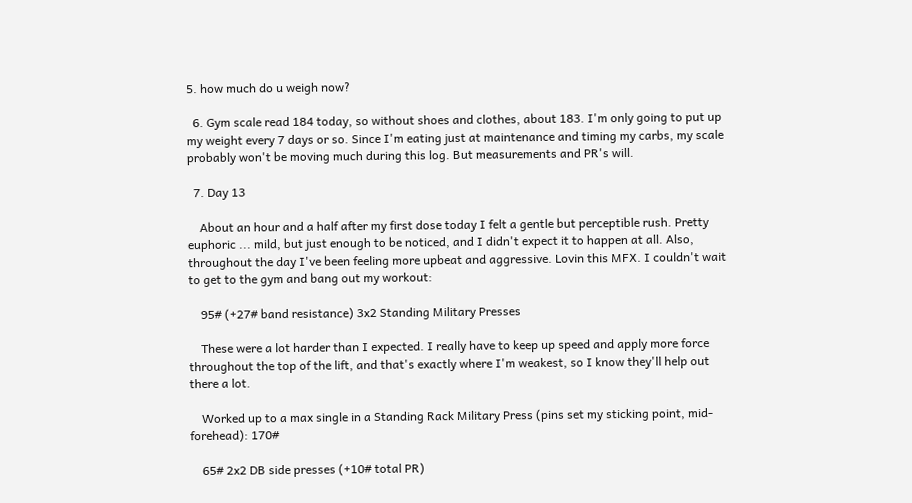5. how much do u weigh now?

  6. Gym scale read 184 today, so without shoes and clothes, about 183. I'm only going to put up my weight every 7 days or so. Since I'm eating just at maintenance and timing my carbs, my scale probably won't be moving much during this log. But measurements and PR's will.

  7. Day 13

    About an hour and a half after my first dose today I felt a gentle but perceptible rush. Pretty euphoric ... mild, but just enough to be noticed, and I didn't expect it to happen at all. Also, throughout the day I've been feeling more upbeat and aggressive. Lovin this MFX. I couldn't wait to get to the gym and bang out my workout:

    95# (+27# band resistance) 3x2 Standing Military Presses

    These were a lot harder than I expected. I really have to keep up speed and apply more force throughout the top of the lift, and that's exactly where I'm weakest, so I know they'll help out there a lot.

    Worked up to a max single in a Standing Rack Military Press (pins set my sticking point, mid-forehead): 170#

    65# 2x2 DB side presses (+10# total PR)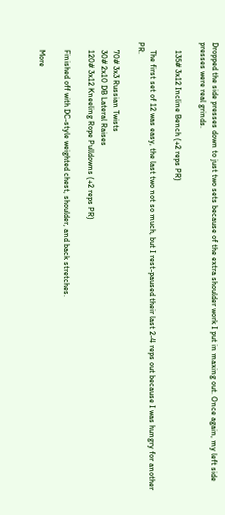Dropped the side presses down to just two sets because of the extra shoulder work I put in maxing out. Once again, my left side presses were real grinds.

    135# 3x12 Incline Bench (+2 reps PR)

    The first set of 12 was easy, the last two not so much, but I rest-paused their last 2-4 reps out because I was hungry for another PR.

    70# 3x3 Russian Twists
    30# 2x10 DB Lateral Raises
    120# 3x12 Kneeling Rope Pulldowns (+2 reps PR)

    Finished off with DC-style weighted chest, shoulder, and back stretches.

    More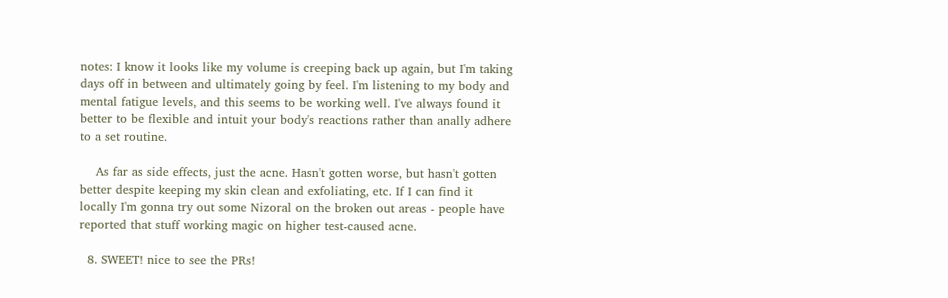notes: I know it looks like my volume is creeping back up again, but I'm taking days off in between and ultimately going by feel. I'm listening to my body and mental fatigue levels, and this seems to be working well. I've always found it better to be flexible and intuit your body's reactions rather than anally adhere to a set routine.

    As far as side effects, just the acne. Hasn't gotten worse, but hasn't gotten better despite keeping my skin clean and exfoliating, etc. If I can find it locally I'm gonna try out some Nizoral on the broken out areas - people have reported that stuff working magic on higher test-caused acne.

  8. SWEET! nice to see the PRs!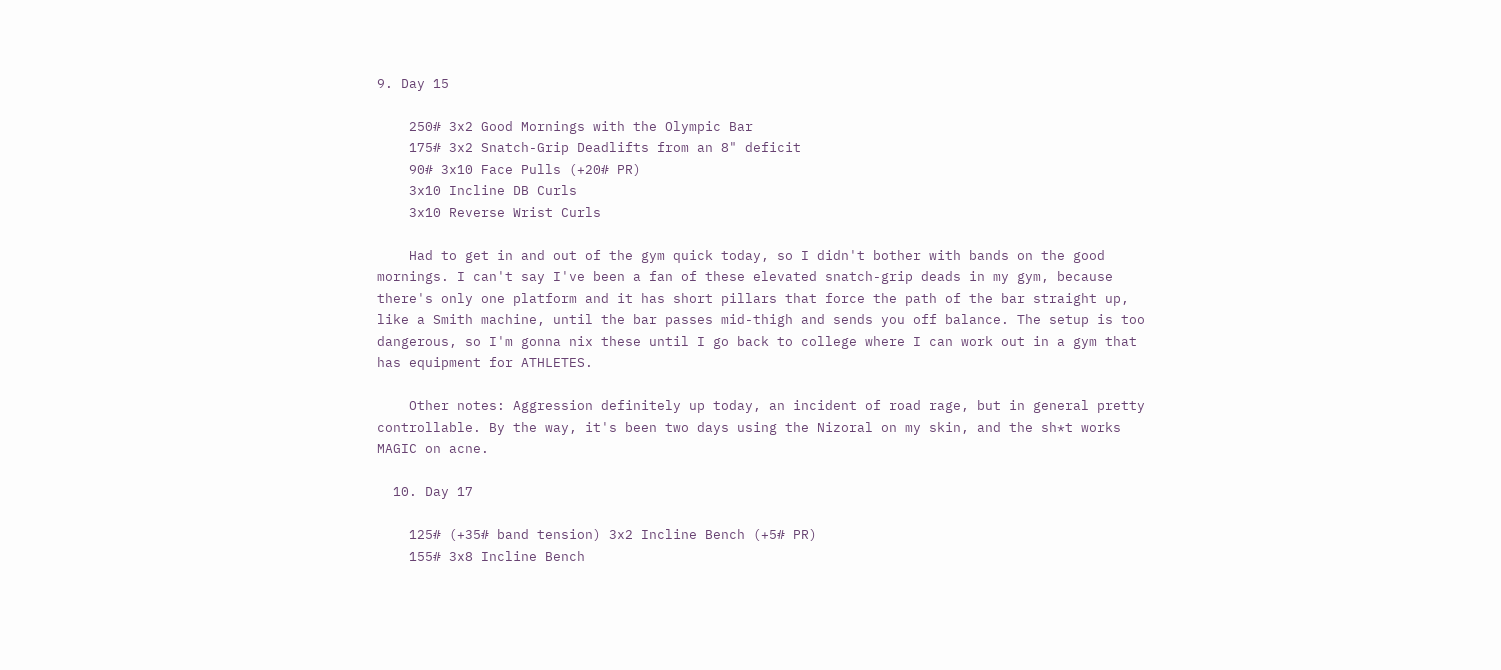9. Day 15

    250# 3x2 Good Mornings with the Olympic Bar
    175# 3x2 Snatch-Grip Deadlifts from an 8" deficit
    90# 3x10 Face Pulls (+20# PR)
    3x10 Incline DB Curls
    3x10 Reverse Wrist Curls

    Had to get in and out of the gym quick today, so I didn't bother with bands on the good mornings. I can't say I've been a fan of these elevated snatch-grip deads in my gym, because there's only one platform and it has short pillars that force the path of the bar straight up, like a Smith machine, until the bar passes mid-thigh and sends you off balance. The setup is too dangerous, so I'm gonna nix these until I go back to college where I can work out in a gym that has equipment for ATHLETES.

    Other notes: Aggression definitely up today, an incident of road rage, but in general pretty controllable. By the way, it's been two days using the Nizoral on my skin, and the sh*t works MAGIC on acne.

  10. Day 17

    125# (+35# band tension) 3x2 Incline Bench (+5# PR)
    155# 3x8 Incline Bench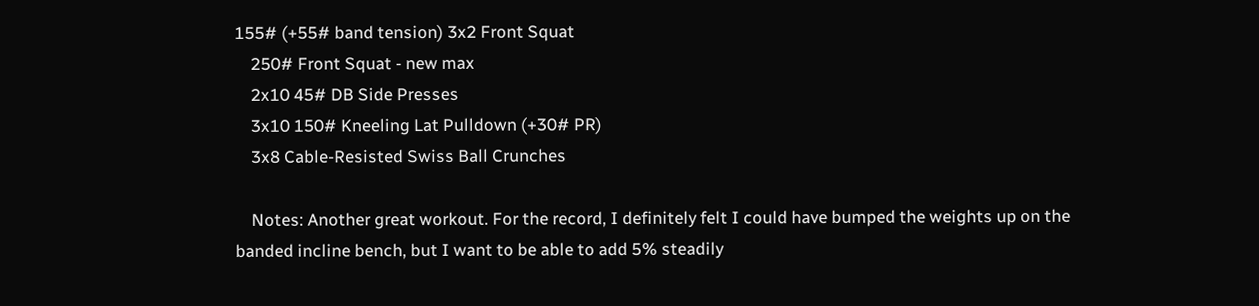155# (+55# band tension) 3x2 Front Squat
    250# Front Squat - new max
    2x10 45# DB Side Presses
    3x10 150# Kneeling Lat Pulldown (+30# PR)
    3x8 Cable-Resisted Swiss Ball Crunches

    Notes: Another great workout. For the record, I definitely felt I could have bumped the weights up on the banded incline bench, but I want to be able to add 5% steadily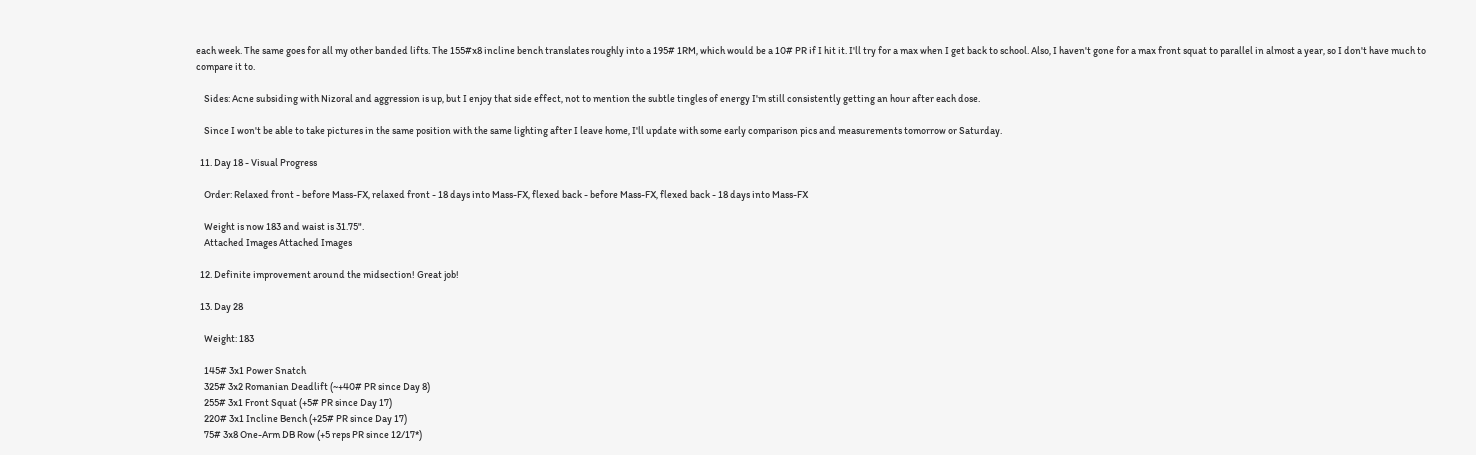each week. The same goes for all my other banded lifts. The 155#x8 incline bench translates roughly into a 195# 1RM, which would be a 10# PR if I hit it. I'll try for a max when I get back to school. Also, I haven't gone for a max front squat to parallel in almost a year, so I don't have much to compare it to.

    Sides: Acne subsiding with Nizoral and aggression is up, but I enjoy that side effect, not to mention the subtle tingles of energy I'm still consistently getting an hour after each dose.

    Since I won't be able to take pictures in the same position with the same lighting after I leave home, I'll update with some early comparison pics and measurements tomorrow or Saturday.

  11. Day 18 - Visual Progress

    Order: Relaxed front - before Mass-FX, relaxed front - 18 days into Mass-FX, flexed back - before Mass-FX, flexed back - 18 days into Mass-FX

    Weight is now 183 and waist is 31.75".
    Attached Images Attached Images

  12. Definite improvement around the midsection! Great job!

  13. Day 28

    Weight: 183

    145# 3x1 Power Snatch
    325# 3x2 Romanian Deadlift (~+40# PR since Day 8)
    255# 3x1 Front Squat (+5# PR since Day 17)
    220# 3x1 Incline Bench (+25# PR since Day 17)
    75# 3x8 One-Arm DB Row (+5 reps PR since 12/17*)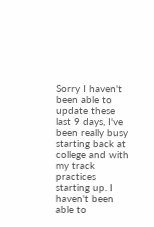Sorry I haven't been able to update these last 9 days, I've been really busy starting back at college and with my track practices starting up. I haven't been able to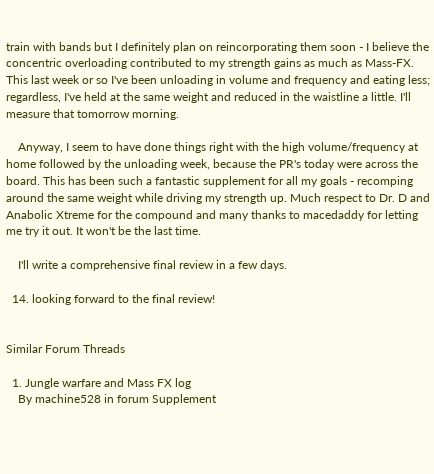train with bands but I definitely plan on reincorporating them soon - I believe the concentric overloading contributed to my strength gains as much as Mass-FX. This last week or so I've been unloading in volume and frequency and eating less; regardless, I've held at the same weight and reduced in the waistline a little. I'll measure that tomorrow morning.

    Anyway, I seem to have done things right with the high volume/frequency at home followed by the unloading week, because the PR's today were across the board. This has been such a fantastic supplement for all my goals - recomping around the same weight while driving my strength up. Much respect to Dr. D and Anabolic Xtreme for the compound and many thanks to macedaddy for letting me try it out. It won't be the last time.

    I'll write a comprehensive final review in a few days.

  14. looking forward to the final review!


Similar Forum Threads

  1. Jungle warfare and Mass FX log
    By machine528 in forum Supplement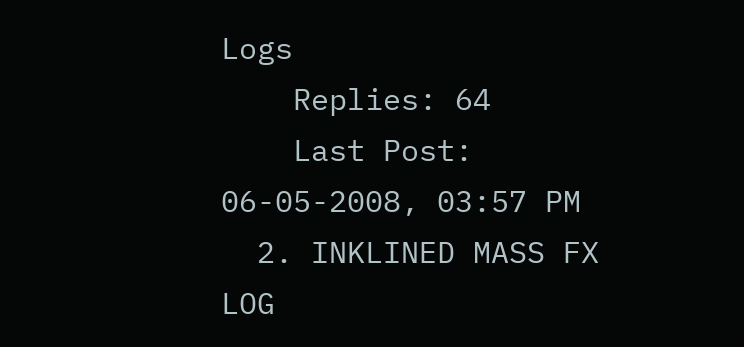Logs
    Replies: 64
    Last Post: 06-05-2008, 03:57 PM
  2. INKLINED MASS FX LOG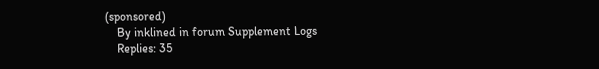(sponsored)
    By inklined in forum Supplement Logs
    Replies: 35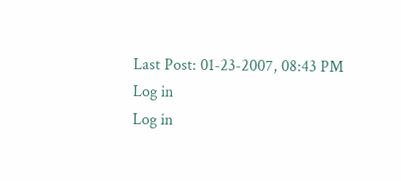Last Post: 01-23-2007, 08:43 PM
Log in
Log in